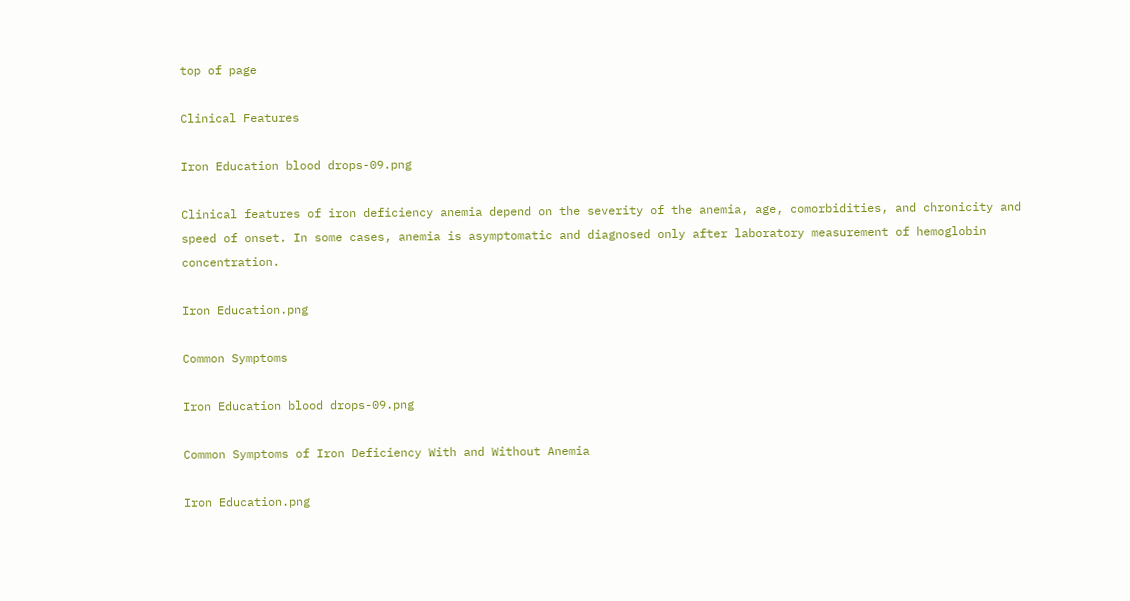top of page

Clinical Features

Iron Education blood drops-09.png

Clinical features of iron deficiency anemia depend on the severity of the anemia, age, comorbidities, and chronicity and speed of onset. In some cases, anemia is asymptomatic and diagnosed only after laboratory measurement of hemoglobin concentration.

Iron Education.png

Common Symptoms

Iron Education blood drops-09.png

Common Symptoms of Iron Deficiency With and Without Anemia

Iron Education.png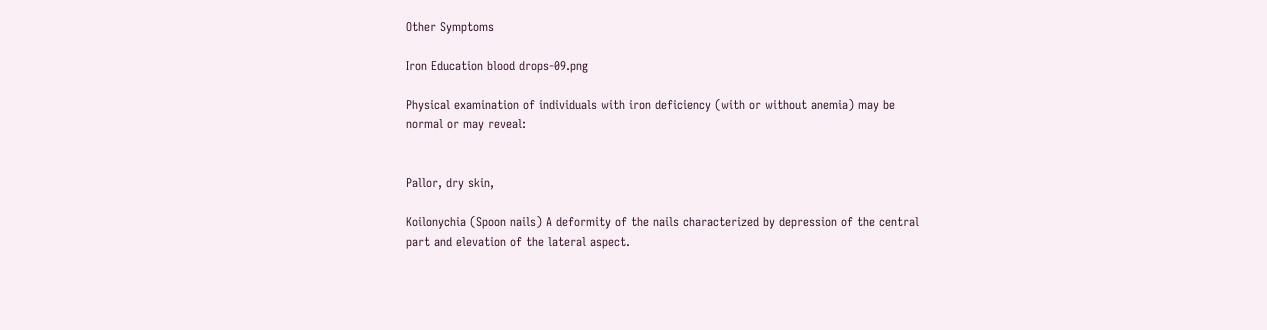Other Symptoms

Iron Education blood drops-09.png

Physical examination of individuals with iron deficiency (with or without anemia) may be normal or may reveal:


Pallor, dry skin,

Koilonychia (Spoon nails) A deformity of the nails characterized by depression of the central part and elevation of the lateral aspect.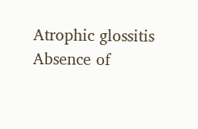Atrophic glossitis Absence of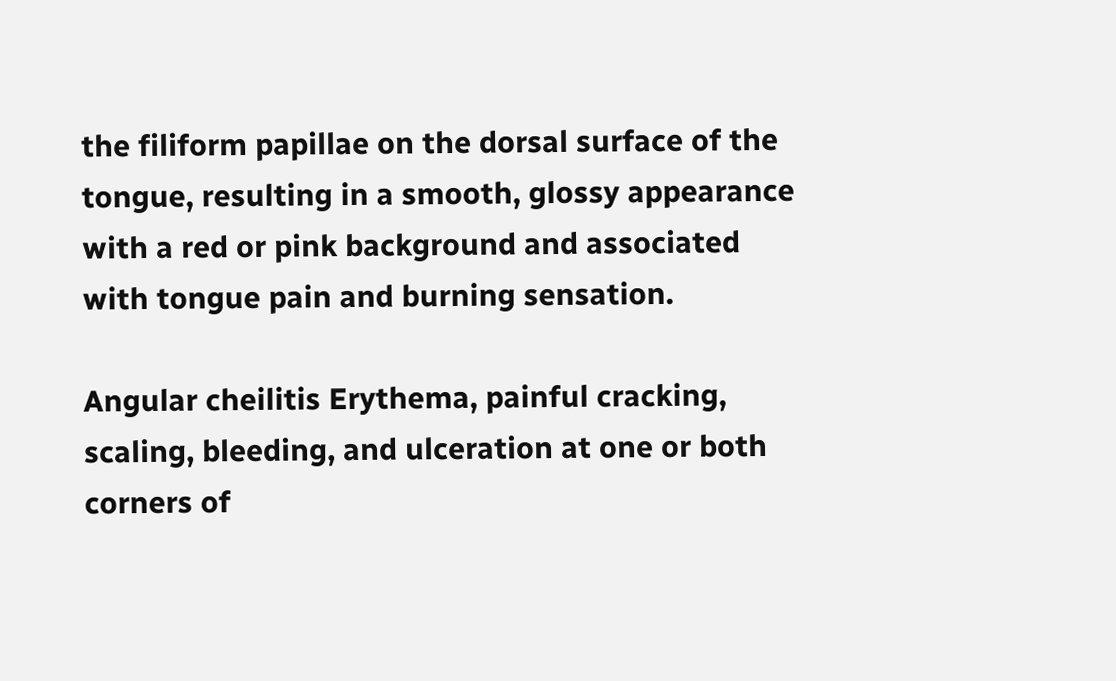the filiform papillae on the dorsal surface of the tongue, resulting in a smooth, glossy appearance with a red or pink background and associated with tongue pain and burning sensation.

Angular cheilitis Erythema, painful cracking, scaling, bleeding, and ulceration at one or both corners of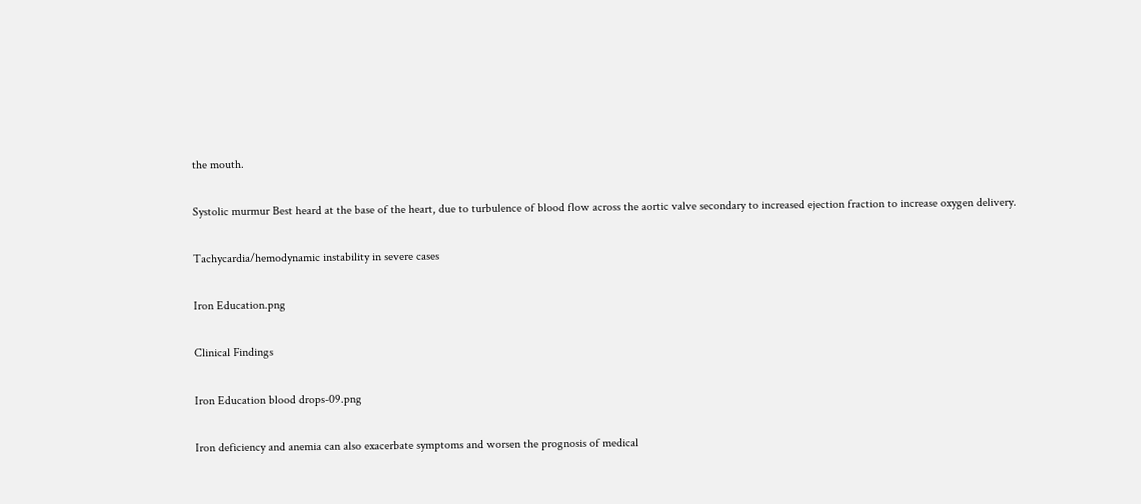the mouth.

Systolic murmur Best heard at the base of the heart, due to turbulence of blood flow across the aortic valve secondary to increased ejection fraction to increase oxygen delivery.

Tachycardia/hemodynamic instability in severe cases

Iron Education.png

Clinical Findings

Iron Education blood drops-09.png

Iron deficiency and anemia can also exacerbate symptoms and worsen the prognosis of medical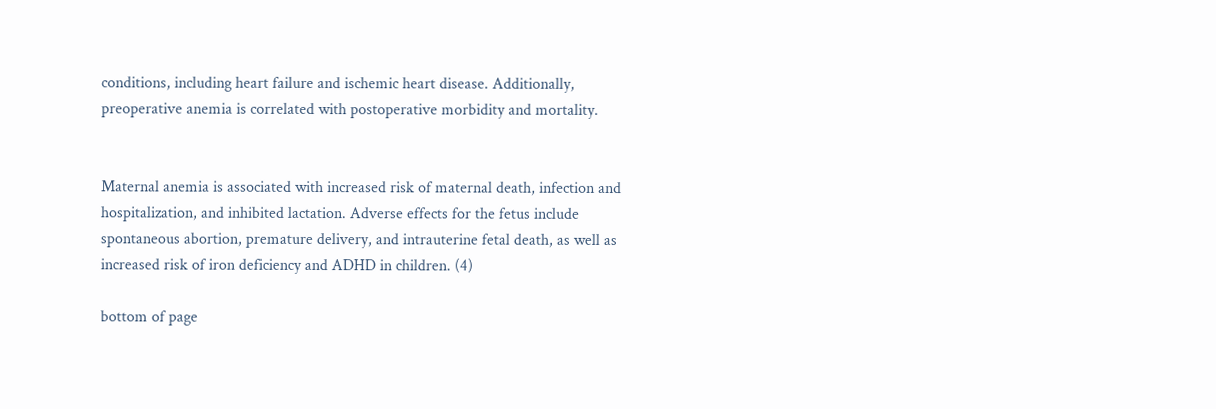conditions, including heart failure and ischemic heart disease. Additionally, preoperative anemia is correlated with postoperative morbidity and mortality.


Maternal anemia is associated with increased risk of maternal death, infection and hospitalization, and inhibited lactation. Adverse effects for the fetus include spontaneous abortion, premature delivery, and intrauterine fetal death, as well as increased risk of iron deficiency and ADHD in children. (4)

bottom of page